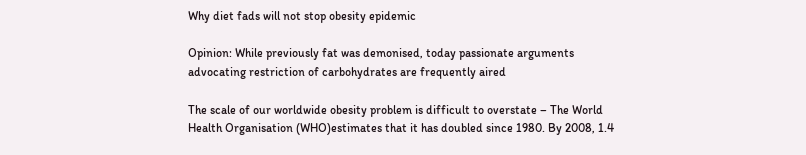Why diet fads will not stop obesity epidemic

Opinion: While previously fat was demonised, today passionate arguments advocating restriction of carbohydrates are frequently aired

The scale of our worldwide obesity problem is difficult to overstate – The World Health Organisation (WHO)estimates that it has doubled since 1980. By 2008, 1.4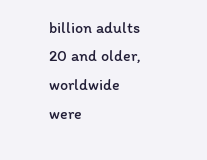billion adults 20 and older, worldwide were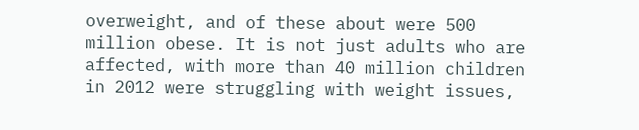overweight, and of these about were 500 million obese. It is not just adults who are affected, with more than 40 million children in 2012 were struggling with weight issues,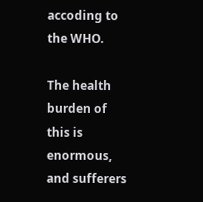accoding to the WHO.

The health burden of this is enormous, and sufferers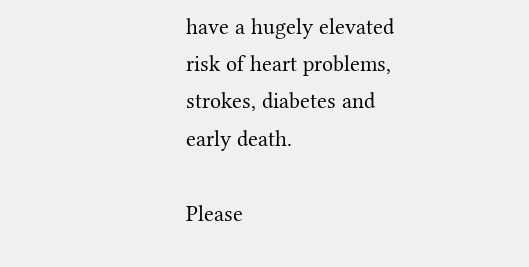have a hugely elevated risk of heart problems, strokes, diabetes and early death.

Please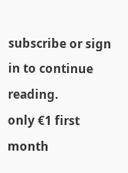subscribe or sign in to continue reading.
only €1 first month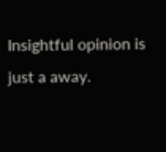Insightful opinion is just a away.